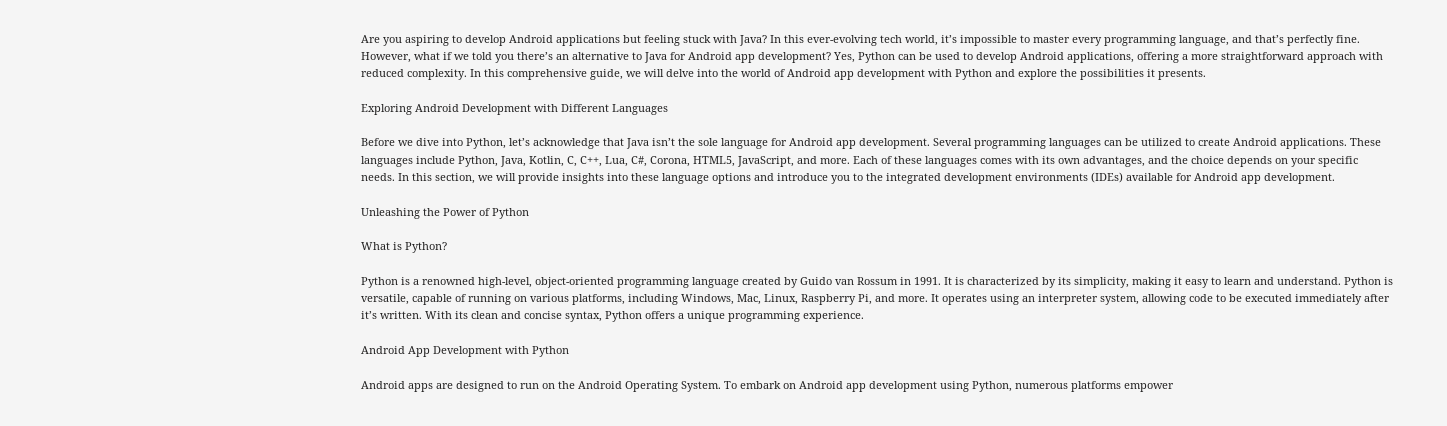Are you aspiring to develop Android applications but feeling stuck with Java? In this ever-evolving tech world, it’s impossible to master every programming language, and that’s perfectly fine. However, what if we told you there’s an alternative to Java for Android app development? Yes, Python can be used to develop Android applications, offering a more straightforward approach with reduced complexity. In this comprehensive guide, we will delve into the world of Android app development with Python and explore the possibilities it presents.

Exploring Android Development with Different Languages

Before we dive into Python, let’s acknowledge that Java isn’t the sole language for Android app development. Several programming languages can be utilized to create Android applications. These languages include Python, Java, Kotlin, C, C++, Lua, C#, Corona, HTML5, JavaScript, and more. Each of these languages comes with its own advantages, and the choice depends on your specific needs. In this section, we will provide insights into these language options and introduce you to the integrated development environments (IDEs) available for Android app development.

Unleashing the Power of Python

What is Python?

Python is a renowned high-level, object-oriented programming language created by Guido van Rossum in 1991. It is characterized by its simplicity, making it easy to learn and understand. Python is versatile, capable of running on various platforms, including Windows, Mac, Linux, Raspberry Pi, and more. It operates using an interpreter system, allowing code to be executed immediately after it’s written. With its clean and concise syntax, Python offers a unique programming experience.

Android App Development with Python

Android apps are designed to run on the Android Operating System. To embark on Android app development using Python, numerous platforms empower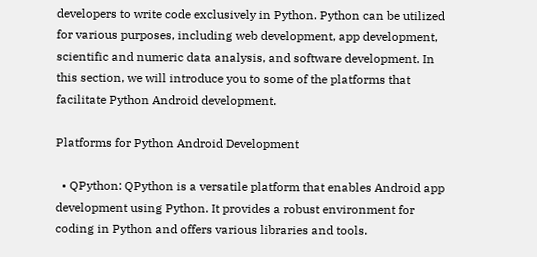developers to write code exclusively in Python. Python can be utilized for various purposes, including web development, app development, scientific and numeric data analysis, and software development. In this section, we will introduce you to some of the platforms that facilitate Python Android development.

Platforms for Python Android Development

  • QPython: QPython is a versatile platform that enables Android app development using Python. It provides a robust environment for coding in Python and offers various libraries and tools.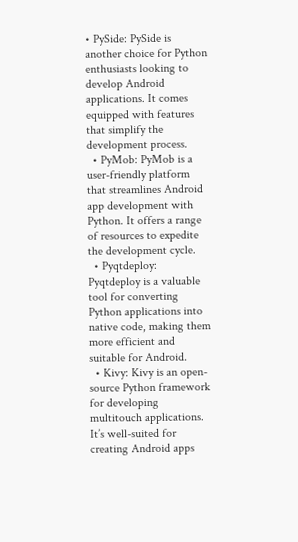• PySide: PySide is another choice for Python enthusiasts looking to develop Android applications. It comes equipped with features that simplify the development process.
  • PyMob: PyMob is a user-friendly platform that streamlines Android app development with Python. It offers a range of resources to expedite the development cycle.
  • Pyqtdeploy: Pyqtdeploy is a valuable tool for converting Python applications into native code, making them more efficient and suitable for Android.
  • Kivy: Kivy is an open-source Python framework for developing multitouch applications. It’s well-suited for creating Android apps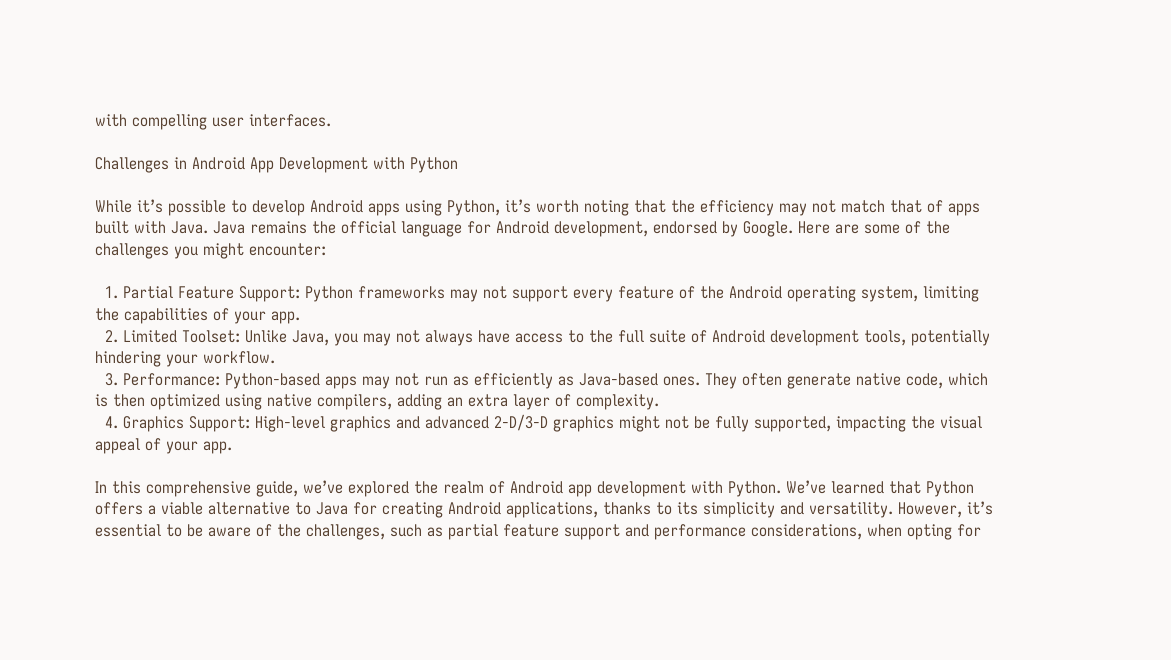with compelling user interfaces.

Challenges in Android App Development with Python

While it’s possible to develop Android apps using Python, it’s worth noting that the efficiency may not match that of apps built with Java. Java remains the official language for Android development, endorsed by Google. Here are some of the challenges you might encounter:

  1. Partial Feature Support: Python frameworks may not support every feature of the Android operating system, limiting the capabilities of your app.
  2. Limited Toolset: Unlike Java, you may not always have access to the full suite of Android development tools, potentially hindering your workflow.
  3. Performance: Python-based apps may not run as efficiently as Java-based ones. They often generate native code, which is then optimized using native compilers, adding an extra layer of complexity.
  4. Graphics Support: High-level graphics and advanced 2-D/3-D graphics might not be fully supported, impacting the visual appeal of your app.

In this comprehensive guide, we’ve explored the realm of Android app development with Python. We’ve learned that Python offers a viable alternative to Java for creating Android applications, thanks to its simplicity and versatility. However, it’s essential to be aware of the challenges, such as partial feature support and performance considerations, when opting for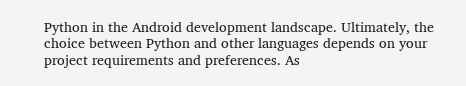Python in the Android development landscape. Ultimately, the choice between Python and other languages depends on your project requirements and preferences. As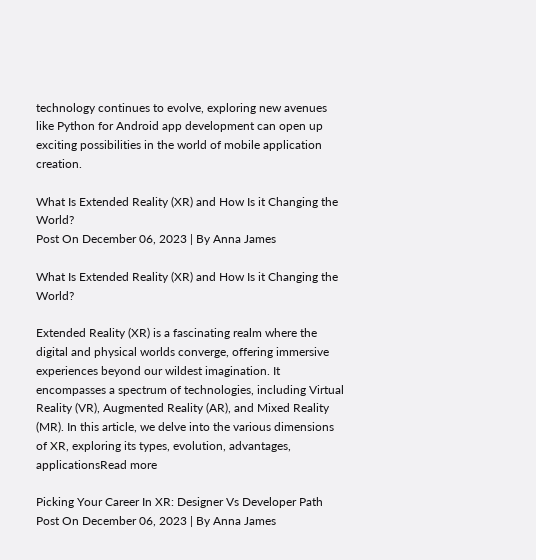technology continues to evolve, exploring new avenues like Python for Android app development can open up exciting possibilities in the world of mobile application creation.

What Is Extended Reality (XR) and How Is it Changing the World?
Post On December 06, 2023 | By Anna James

What Is Extended Reality (XR) and How Is it Changing the World?

Extended Reality (XR) is a fascinating realm where the digital and physical worlds converge, offering immersive experiences beyond our wildest imagination. It encompasses a spectrum of technologies, including Virtual Reality (VR), Augmented Reality (AR), and Mixed Reality (MR). In this article, we delve into the various dimensions of XR, exploring its types, evolution, advantages, applicationsRead more

Picking Your Career In XR: Designer Vs Developer Path
Post On December 06, 2023 | By Anna James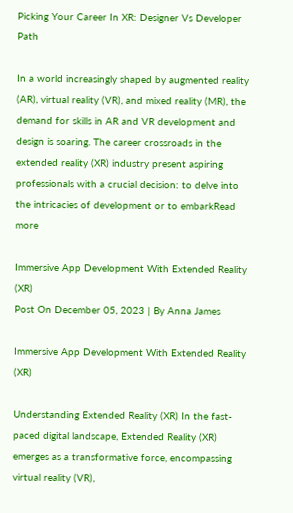Picking Your Career In XR: Designer Vs Developer Path

In a world increasingly shaped by augmented reality (AR), virtual reality (VR), and mixed reality (MR), the demand for skills in AR and VR development and design is soaring. The career crossroads in the extended reality (XR) industry present aspiring professionals with a crucial decision: to delve into the intricacies of development or to embarkRead more

Immersive App Development With Extended Reality (XR)
Post On December 05, 2023 | By Anna James

Immersive App Development With Extended Reality (XR)

Understanding Extended Reality (XR) In the fast-paced digital landscape, Extended Reality (XR) emerges as a transformative force, encompassing virtual reality (VR),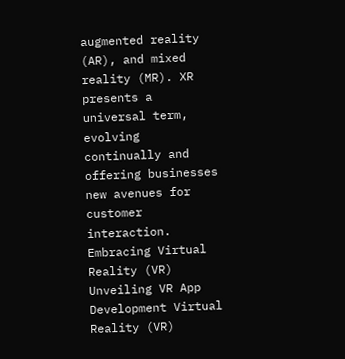augmented reality (AR), and mixed reality (MR). XR presents a universal term, evolving continually and offering businesses new avenues for customer interaction. Embracing Virtual Reality (VR) Unveiling VR App Development Virtual Reality (VR)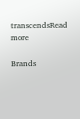transcendsRead more

Brands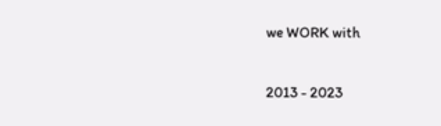we WORK with

2013 - 2023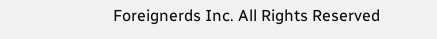Foreignerds Inc. All Rights Reserved